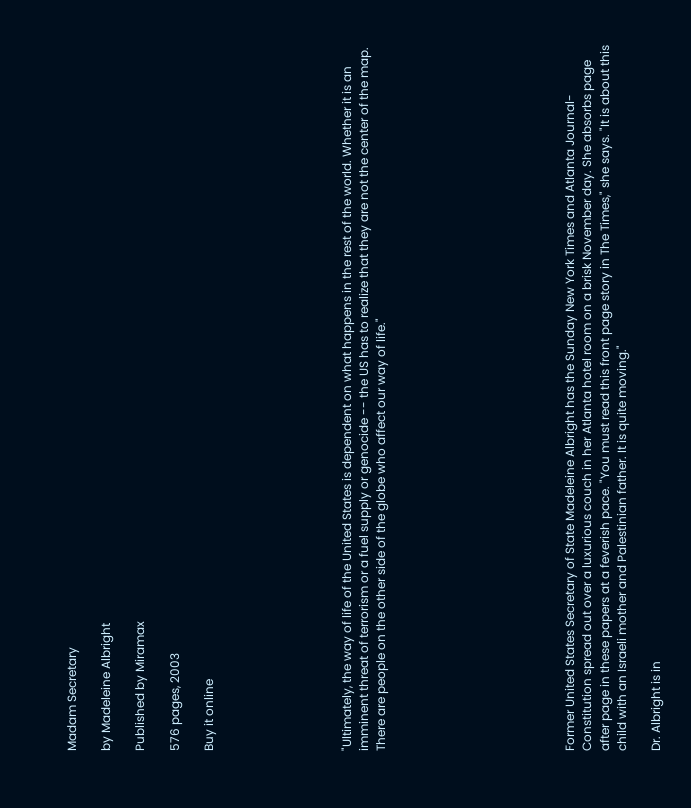Madam Secretary

by Madeleine Albright

Published by Miramax

576 pages, 2003

Buy it online







"Ultimately, the way of life of the United States is dependent on what happens in the rest of the world. Whether it is an imminent threat of terrorism or a fuel supply or genocide -- the US has to realize that they are not the center of the map. There are people on the other side of the globe who affect our way of life."










Former United States Secretary of State Madeleine Albright has the Sunday New York Times and Atlanta Journal-Constitution spread out over a luxurious couch in her Atlanta hotel room on a brisk November day. She absorbs page after page in these papers at a feverish pace. "You must read this front page story in The Times," she says. "It is about this child with an Israeli mother and Palestinian father. It is quite moving."

Dr. Albright is in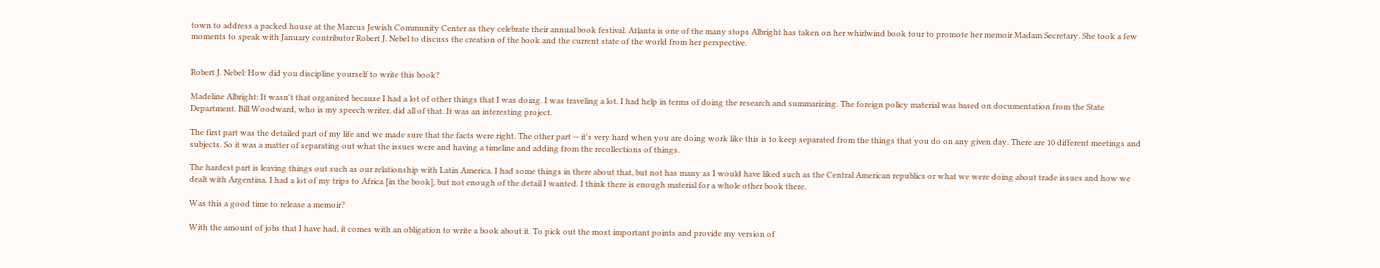town to address a packed house at the Marcus Jewish Community Center as they celebrate their annual book festival. Atlanta is one of the many stops Albright has taken on her whirlwind book tour to promote her memoir Madam Secretary. She took a few moments to speak with January contributor Robert J. Nebel to discuss the creation of the book and the current state of the world from her perspective.


Robert J. Nebel: How did you discipline yourself to write this book?

Madeline Albright: It wasn't that organized because I had a lot of other things that I was doing. I was traveling a lot. I had help in terms of doing the research and summarizing. The foreign policy material was based on documentation from the State Department. Bill Woodward, who is my speech writer, did all of that. It was an interesting project.

The first part was the detailed part of my life and we made sure that the facts were right. The other part -- it's very hard when you are doing work like this is to keep separated from the things that you do on any given day. There are 10 different meetings and subjects. So it was a matter of separating out what the issues were and having a timeline and adding from the recollections of things.

The hardest part is leaving things out such as our relationship with Latin America. I had some things in there about that, but not has many as I would have liked such as the Central American republics or what we were doing about trade issues and how we dealt with Argentina. I had a lot of my trips to Africa [in the book], but not enough of the detail I wanted. I think there is enough material for a whole other book there.

Was this a good time to release a memoir?

With the amount of jobs that I have had, it comes with an obligation to write a book about it. To pick out the most important points and provide my version of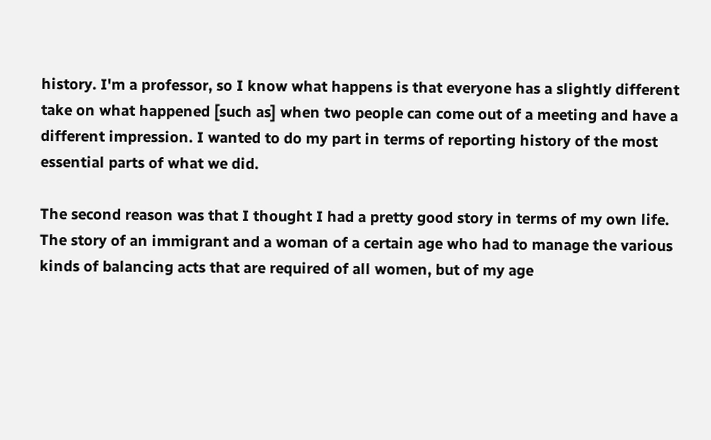history. I'm a professor, so I know what happens is that everyone has a slightly different take on what happened [such as] when two people can come out of a meeting and have a different impression. I wanted to do my part in terms of reporting history of the most essential parts of what we did.

The second reason was that I thought I had a pretty good story in terms of my own life. The story of an immigrant and a woman of a certain age who had to manage the various kinds of balancing acts that are required of all women, but of my age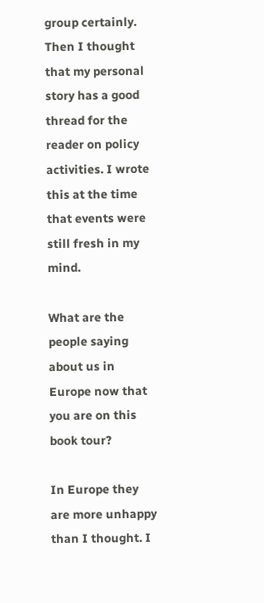group certainly. Then I thought that my personal story has a good thread for the reader on policy activities. I wrote this at the time that events were still fresh in my mind.

What are the people saying about us in Europe now that you are on this book tour?

In Europe they are more unhappy than I thought. I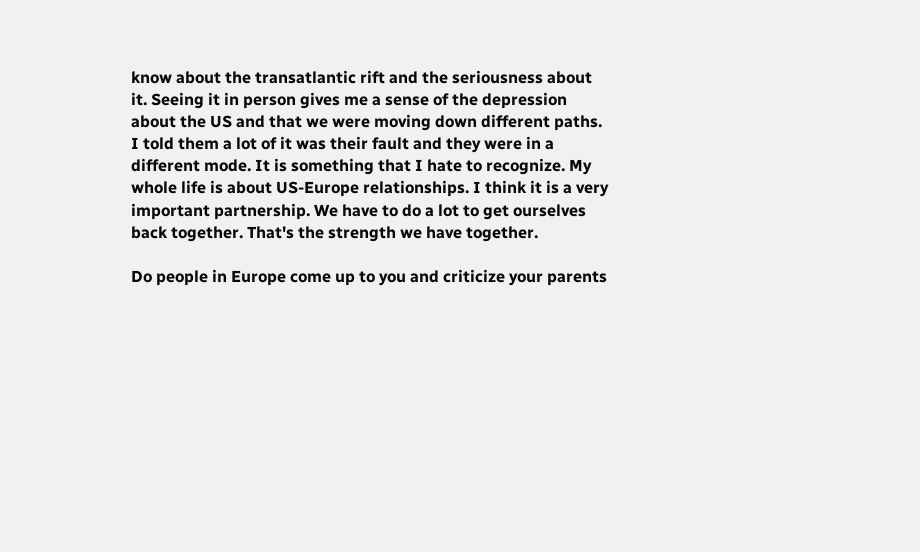know about the transatlantic rift and the seriousness about it. Seeing it in person gives me a sense of the depression about the US and that we were moving down different paths. I told them a lot of it was their fault and they were in a different mode. It is something that I hate to recognize. My whole life is about US-Europe relationships. I think it is a very important partnership. We have to do a lot to get ourselves back together. That's the strength we have together.

Do people in Europe come up to you and criticize your parents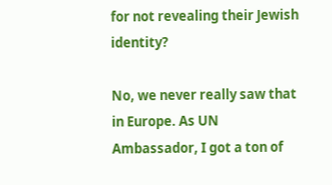for not revealing their Jewish identity?

No, we never really saw that in Europe. As UN Ambassador, I got a ton of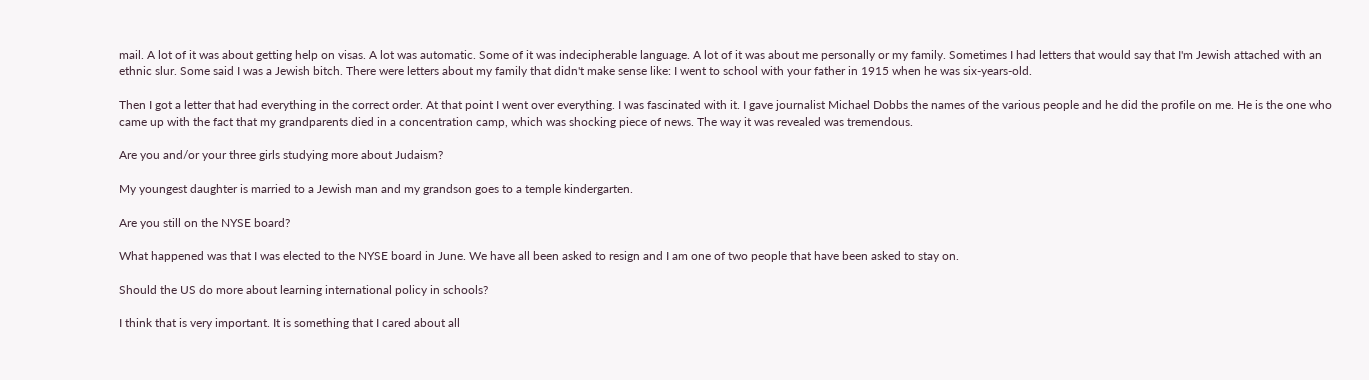mail. A lot of it was about getting help on visas. A lot was automatic. Some of it was indecipherable language. A lot of it was about me personally or my family. Sometimes I had letters that would say that I'm Jewish attached with an ethnic slur. Some said I was a Jewish bitch. There were letters about my family that didn't make sense like: I went to school with your father in 1915 when he was six-years-old.

Then I got a letter that had everything in the correct order. At that point I went over everything. I was fascinated with it. I gave journalist Michael Dobbs the names of the various people and he did the profile on me. He is the one who came up with the fact that my grandparents died in a concentration camp, which was shocking piece of news. The way it was revealed was tremendous.

Are you and/or your three girls studying more about Judaism?

My youngest daughter is married to a Jewish man and my grandson goes to a temple kindergarten.

Are you still on the NYSE board?

What happened was that I was elected to the NYSE board in June. We have all been asked to resign and I am one of two people that have been asked to stay on.

Should the US do more about learning international policy in schools?

I think that is very important. It is something that I cared about all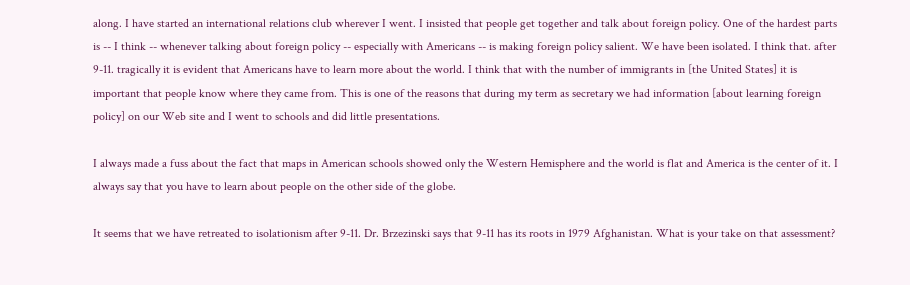along. I have started an international relations club wherever I went. I insisted that people get together and talk about foreign policy. One of the hardest parts is -- I think -- whenever talking about foreign policy -- especially with Americans -- is making foreign policy salient. We have been isolated. I think that. after 9-11. tragically it is evident that Americans have to learn more about the world. I think that with the number of immigrants in [the United States] it is important that people know where they came from. This is one of the reasons that during my term as secretary we had information [about learning foreign policy] on our Web site and I went to schools and did little presentations.

I always made a fuss about the fact that maps in American schools showed only the Western Hemisphere and the world is flat and America is the center of it. I always say that you have to learn about people on the other side of the globe.

It seems that we have retreated to isolationism after 9-11. Dr. Brzezinski says that 9-11 has its roots in 1979 Afghanistan. What is your take on that assessment?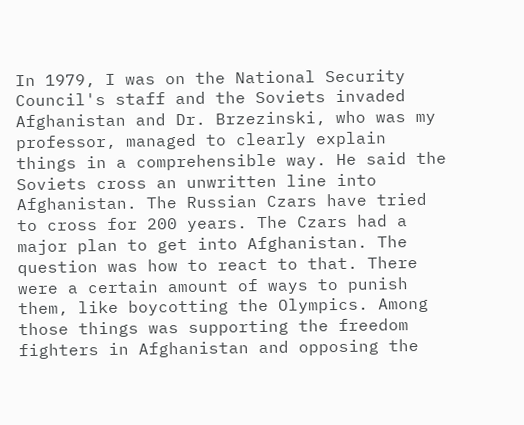In 1979, I was on the National Security Council's staff and the Soviets invaded Afghanistan and Dr. Brzezinski, who was my professor, managed to clearly explain things in a comprehensible way. He said the Soviets cross an unwritten line into Afghanistan. The Russian Czars have tried to cross for 200 years. The Czars had a major plan to get into Afghanistan. The question was how to react to that. There were a certain amount of ways to punish them, like boycotting the Olympics. Among those things was supporting the freedom fighters in Afghanistan and opposing the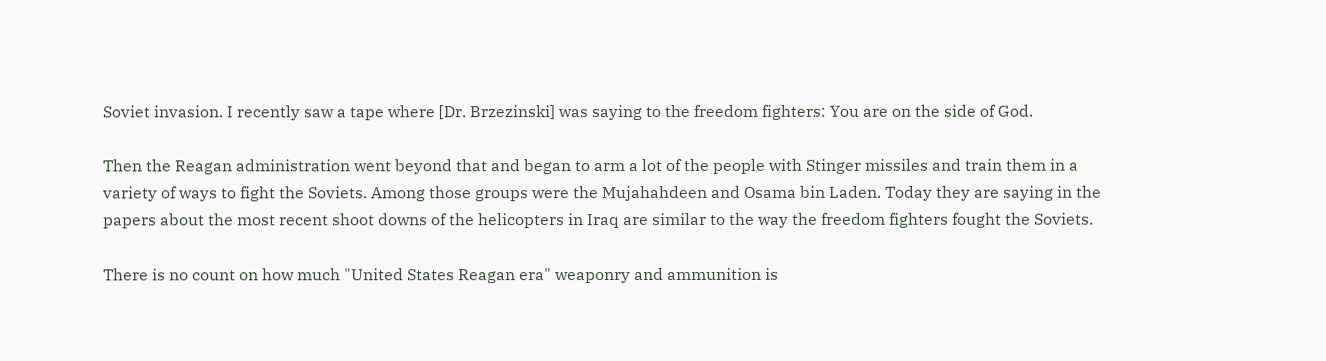Soviet invasion. I recently saw a tape where [Dr. Brzezinski] was saying to the freedom fighters: You are on the side of God.

Then the Reagan administration went beyond that and began to arm a lot of the people with Stinger missiles and train them in a variety of ways to fight the Soviets. Among those groups were the Mujahahdeen and Osama bin Laden. Today they are saying in the papers about the most recent shoot downs of the helicopters in Iraq are similar to the way the freedom fighters fought the Soviets.

There is no count on how much "United States Reagan era" weaponry and ammunition is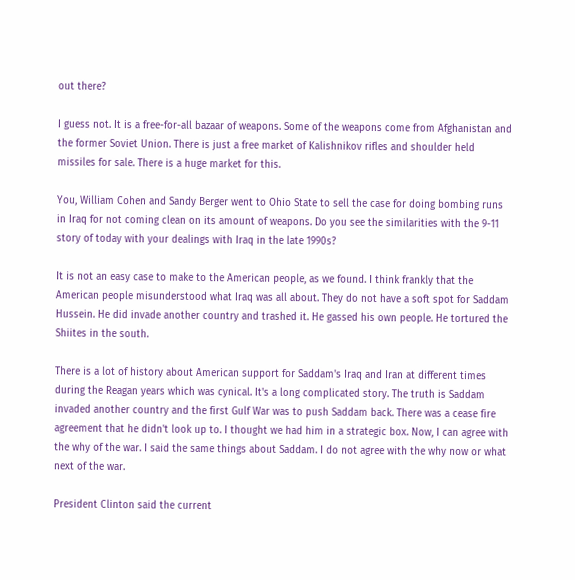out there?

I guess not. It is a free-for-all bazaar of weapons. Some of the weapons come from Afghanistan and the former Soviet Union. There is just a free market of Kalishnikov rifles and shoulder held missiles for sale. There is a huge market for this.

You, William Cohen and Sandy Berger went to Ohio State to sell the case for doing bombing runs in Iraq for not coming clean on its amount of weapons. Do you see the similarities with the 9-11 story of today with your dealings with Iraq in the late 1990s?

It is not an easy case to make to the American people, as we found. I think frankly that the American people misunderstood what Iraq was all about. They do not have a soft spot for Saddam Hussein. He did invade another country and trashed it. He gassed his own people. He tortured the Shiites in the south.

There is a lot of history about American support for Saddam's Iraq and Iran at different times during the Reagan years which was cynical. It's a long complicated story. The truth is Saddam invaded another country and the first Gulf War was to push Saddam back. There was a cease fire agreement that he didn't look up to. I thought we had him in a strategic box. Now, I can agree with the why of the war. I said the same things about Saddam. I do not agree with the why now or what next of the war.

President Clinton said the current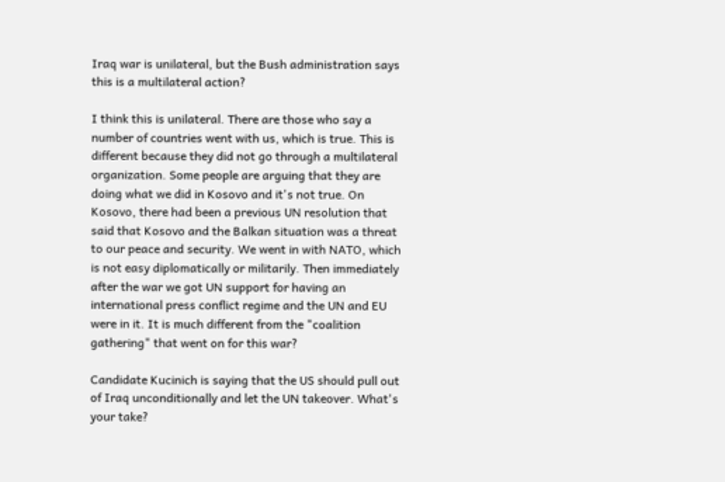Iraq war is unilateral, but the Bush administration says this is a multilateral action?

I think this is unilateral. There are those who say a number of countries went with us, which is true. This is different because they did not go through a multilateral organization. Some people are arguing that they are doing what we did in Kosovo and it's not true. On Kosovo, there had been a previous UN resolution that said that Kosovo and the Balkan situation was a threat to our peace and security. We went in with NATO, which is not easy diplomatically or militarily. Then immediately after the war we got UN support for having an international press conflict regime and the UN and EU were in it. It is much different from the "coalition gathering" that went on for this war?

Candidate Kucinich is saying that the US should pull out of Iraq unconditionally and let the UN takeover. What's your take?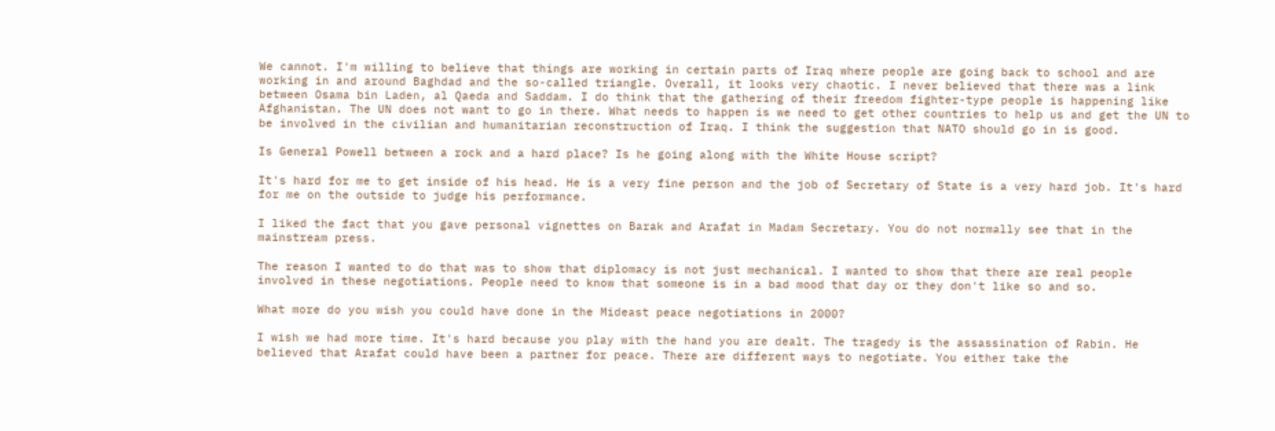We cannot. I'm willing to believe that things are working in certain parts of Iraq where people are going back to school and are working in and around Baghdad and the so-called triangle. Overall, it looks very chaotic. I never believed that there was a link between Osama bin Laden, al Qaeda and Saddam. I do think that the gathering of their freedom fighter-type people is happening like Afghanistan. The UN does not want to go in there. What needs to happen is we need to get other countries to help us and get the UN to be involved in the civilian and humanitarian reconstruction of Iraq. I think the suggestion that NATO should go in is good.

Is General Powell between a rock and a hard place? Is he going along with the White House script?

It's hard for me to get inside of his head. He is a very fine person and the job of Secretary of State is a very hard job. It's hard for me on the outside to judge his performance.

I liked the fact that you gave personal vignettes on Barak and Arafat in Madam Secretary. You do not normally see that in the mainstream press.

The reason I wanted to do that was to show that diplomacy is not just mechanical. I wanted to show that there are real people involved in these negotiations. People need to know that someone is in a bad mood that day or they don't like so and so.

What more do you wish you could have done in the Mideast peace negotiations in 2000?

I wish we had more time. It's hard because you play with the hand you are dealt. The tragedy is the assassination of Rabin. He believed that Arafat could have been a partner for peace. There are different ways to negotiate. You either take the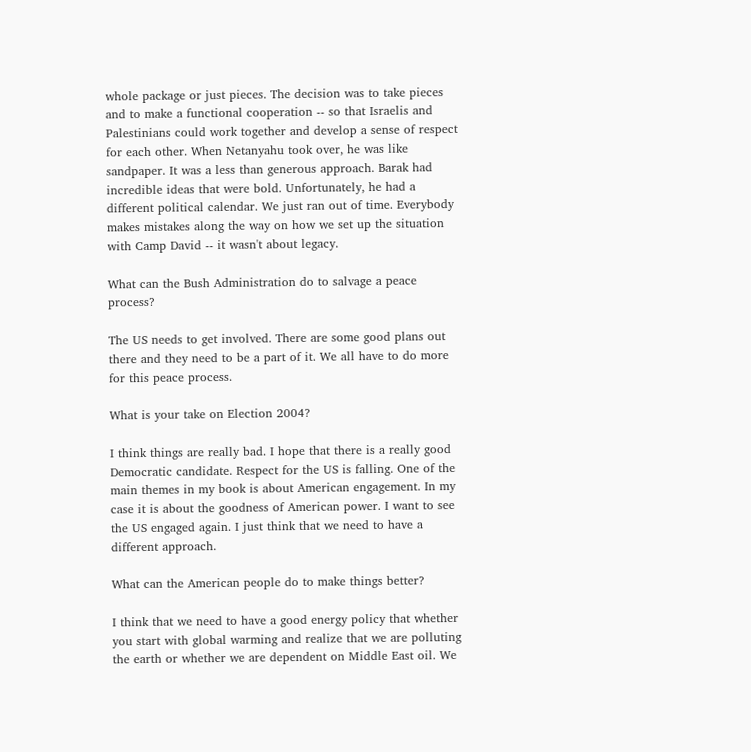whole package or just pieces. The decision was to take pieces and to make a functional cooperation -- so that Israelis and Palestinians could work together and develop a sense of respect for each other. When Netanyahu took over, he was like sandpaper. It was a less than generous approach. Barak had incredible ideas that were bold. Unfortunately, he had a different political calendar. We just ran out of time. Everybody makes mistakes along the way on how we set up the situation with Camp David -- it wasn't about legacy.

What can the Bush Administration do to salvage a peace process?

The US needs to get involved. There are some good plans out there and they need to be a part of it. We all have to do more for this peace process.

What is your take on Election 2004?

I think things are really bad. I hope that there is a really good Democratic candidate. Respect for the US is falling. One of the main themes in my book is about American engagement. In my case it is about the goodness of American power. I want to see the US engaged again. I just think that we need to have a different approach.

What can the American people do to make things better?

I think that we need to have a good energy policy that whether you start with global warming and realize that we are polluting the earth or whether we are dependent on Middle East oil. We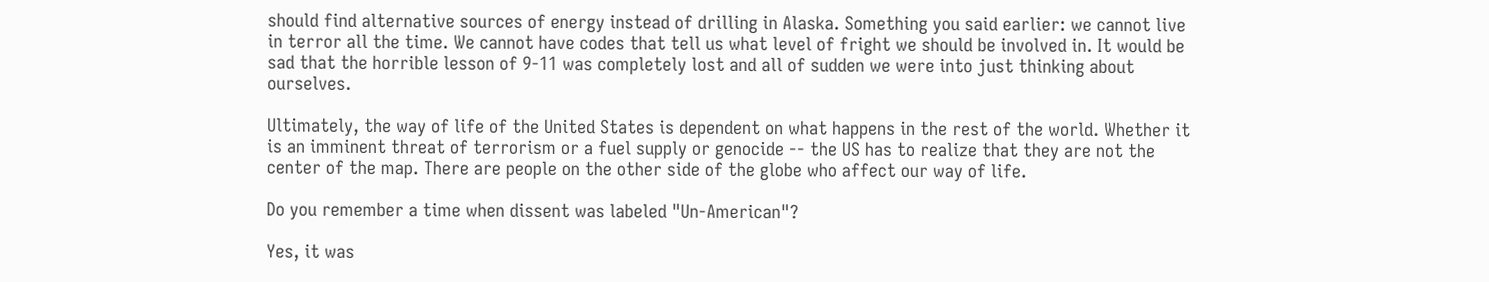should find alternative sources of energy instead of drilling in Alaska. Something you said earlier: we cannot live in terror all the time. We cannot have codes that tell us what level of fright we should be involved in. It would be sad that the horrible lesson of 9-11 was completely lost and all of sudden we were into just thinking about ourselves.

Ultimately, the way of life of the United States is dependent on what happens in the rest of the world. Whether it is an imminent threat of terrorism or a fuel supply or genocide -- the US has to realize that they are not the center of the map. There are people on the other side of the globe who affect our way of life.

Do you remember a time when dissent was labeled "Un-American"?

Yes, it was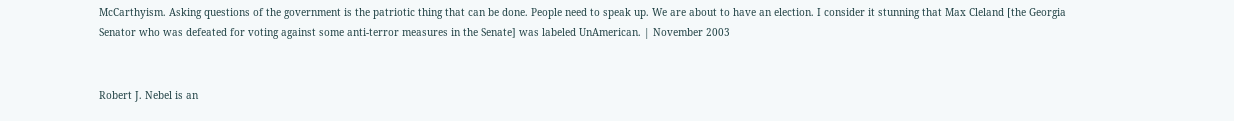McCarthyism. Asking questions of the government is the patriotic thing that can be done. People need to speak up. We are about to have an election. I consider it stunning that Max Cleland [the Georgia Senator who was defeated for voting against some anti-terror measures in the Senate] was labeled UnAmerican. | November 2003


Robert J. Nebel is an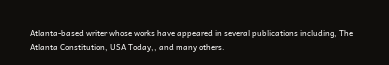Atlanta-based writer whose works have appeared in several publications including, The Atlanta Constitution, USA Today,, and many others.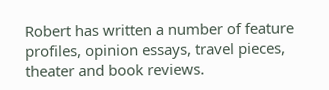Robert has written a number of feature profiles, opinion essays, travel pieces, theater and book reviews.